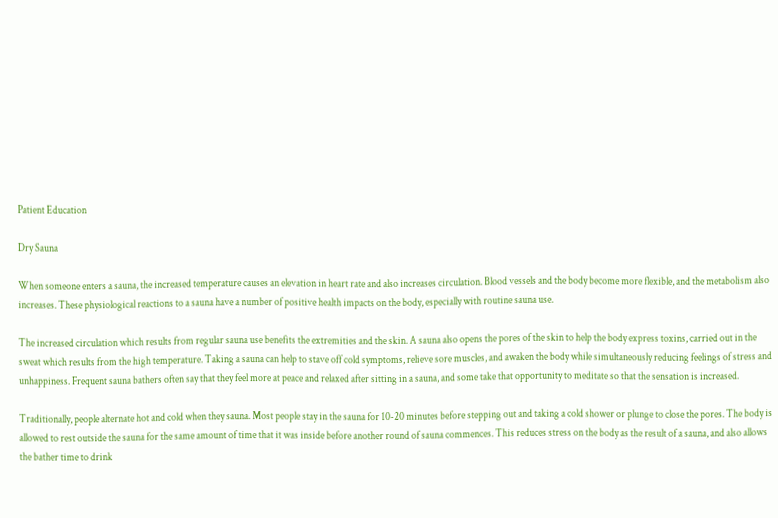Patient Education

Dry Sauna

When someone enters a sauna, the increased temperature causes an elevation in heart rate and also increases circulation. Blood vessels and the body become more flexible, and the metabolism also increases. These physiological reactions to a sauna have a number of positive health impacts on the body, especially with routine sauna use.

The increased circulation which results from regular sauna use benefits the extremities and the skin. A sauna also opens the pores of the skin to help the body express toxins, carried out in the sweat which results from the high temperature. Taking a sauna can help to stave off cold symptoms, relieve sore muscles, and awaken the body while simultaneously reducing feelings of stress and unhappiness. Frequent sauna bathers often say that they feel more at peace and relaxed after sitting in a sauna, and some take that opportunity to meditate so that the sensation is increased.

Traditionally, people alternate hot and cold when they sauna. Most people stay in the sauna for 10-20 minutes before stepping out and taking a cold shower or plunge to close the pores. The body is allowed to rest outside the sauna for the same amount of time that it was inside before another round of sauna commences. This reduces stress on the body as the result of a sauna, and also allows the bather time to drink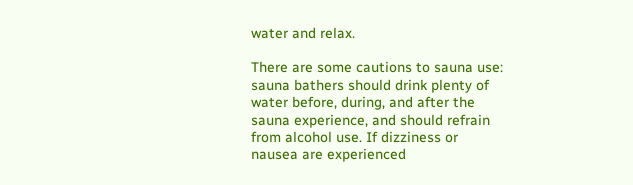water and relax.

There are some cautions to sauna use: sauna bathers should drink plenty of water before, during, and after the sauna experience, and should refrain from alcohol use. If dizziness or nausea are experienced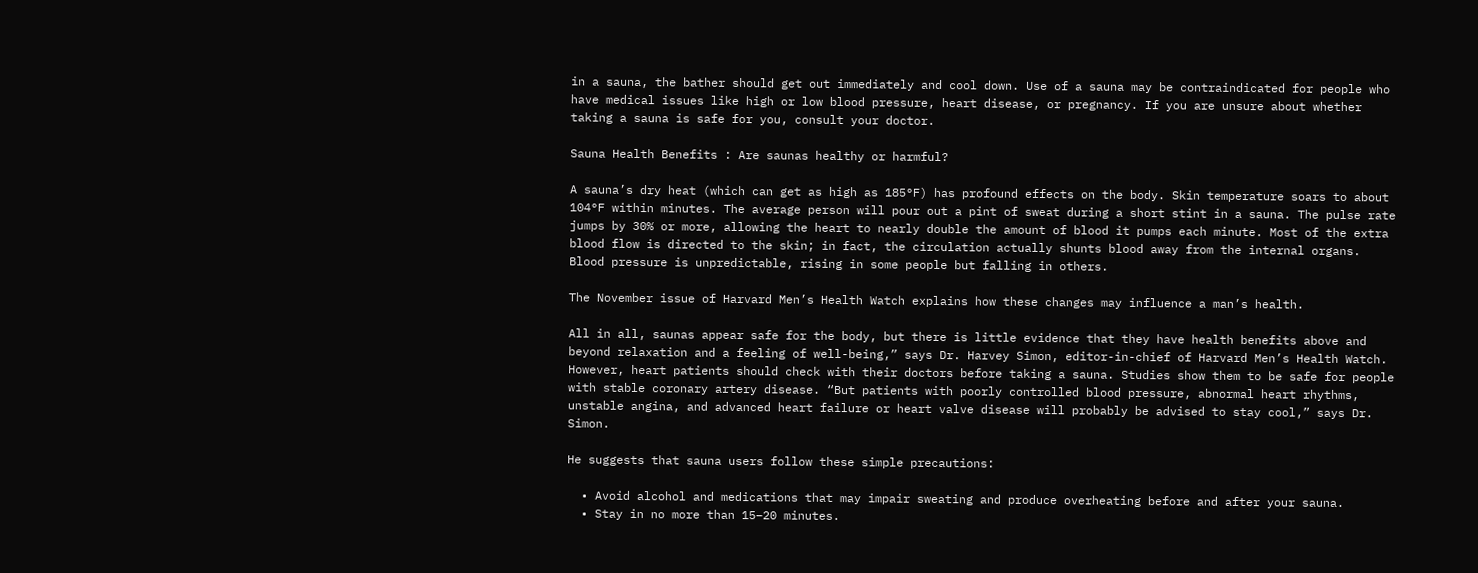in a sauna, the bather should get out immediately and cool down. Use of a sauna may be contraindicated for people who have medical issues like high or low blood pressure, heart disease, or pregnancy. If you are unsure about whether taking a sauna is safe for you, consult your doctor.

Sauna Health Benefits : Are saunas healthy or harmful?

A sauna’s dry heat (which can get as high as 185°F) has profound effects on the body. Skin temperature soars to about 104°F within minutes. The average person will pour out a pint of sweat during a short stint in a sauna. The pulse rate jumps by 30% or more, allowing the heart to nearly double the amount of blood it pumps each minute. Most of the extra blood flow is directed to the skin; in fact, the circulation actually shunts blood away from the internal organs. Blood pressure is unpredictable, rising in some people but falling in others.

The November issue of Harvard Men’s Health Watch explains how these changes may influence a man’s health.

All in all, saunas appear safe for the body, but there is little evidence that they have health benefits above and beyond relaxation and a feeling of well-being,” says Dr. Harvey Simon, editor-in-chief of Harvard Men’s Health Watch. However, heart patients should check with their doctors before taking a sauna. Studies show them to be safe for people with stable coronary artery disease. “But patients with poorly controlled blood pressure, abnormal heart rhythms, unstable angina, and advanced heart failure or heart valve disease will probably be advised to stay cool,” says Dr. Simon.

He suggests that sauna users follow these simple precautions:

  • Avoid alcohol and medications that may impair sweating and produce overheating before and after your sauna.
  • Stay in no more than 15–20 minutes.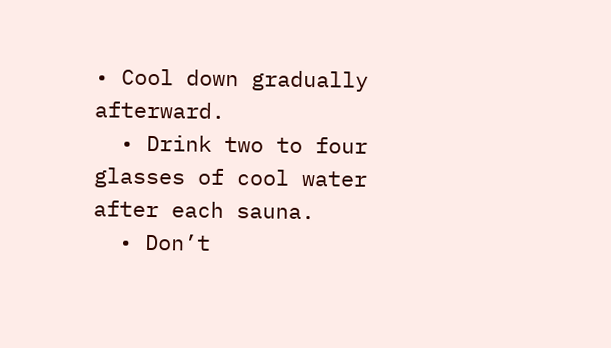• Cool down gradually afterward.
  • Drink two to four glasses of cool water after each sauna.
  • Don’t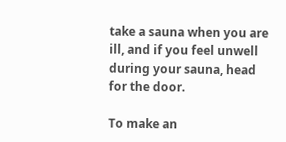take a sauna when you are ill, and if you feel unwell during your sauna, head for the door.

To make an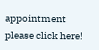appointment please click here!